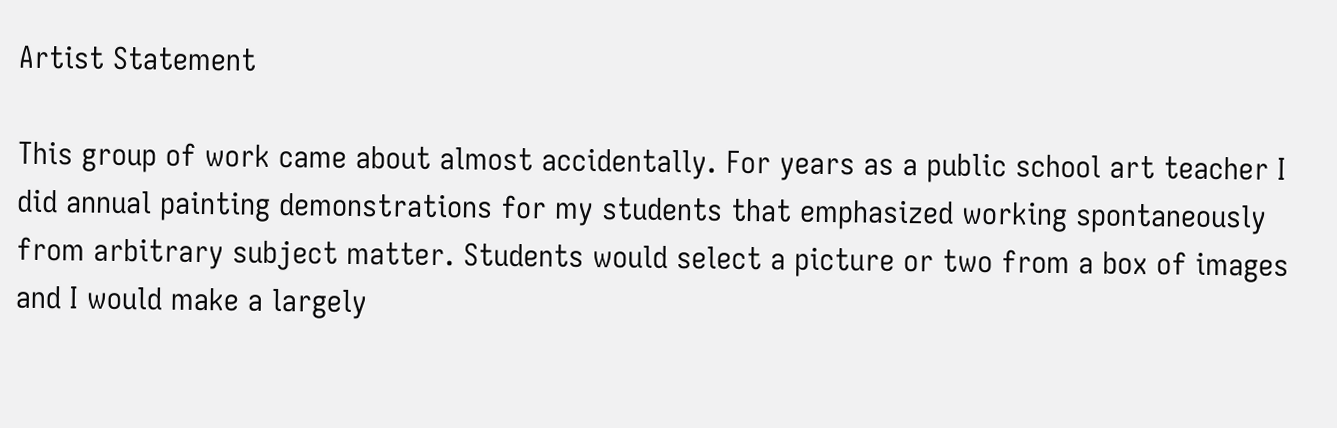Artist Statement

This group of work came about almost accidentally. For years as a public school art teacher I did annual painting demonstrations for my students that emphasized working spontaneously from arbitrary subject matter. Students would select a picture or two from a box of images and I would make a largely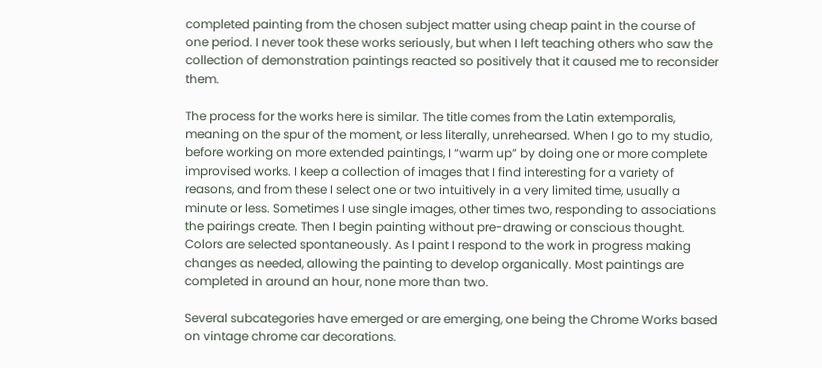completed painting from the chosen subject matter using cheap paint in the course of one period. I never took these works seriously, but when I left teaching others who saw the collection of demonstration paintings reacted so positively that it caused me to reconsider them.

The process for the works here is similar. The title comes from the Latin extemporalis, meaning on the spur of the moment, or less literally, unrehearsed. When I go to my studio, before working on more extended paintings, I “warm up” by doing one or more complete improvised works. I keep a collection of images that I find interesting for a variety of reasons, and from these I select one or two intuitively in a very limited time, usually a minute or less. Sometimes I use single images, other times two, responding to associations the pairings create. Then I begin painting without pre-drawing or conscious thought. Colors are selected spontaneously. As I paint I respond to the work in progress making changes as needed, allowing the painting to develop organically. Most paintings are completed in around an hour, none more than two.

Several subcategories have emerged or are emerging, one being the Chrome Works based on vintage chrome car decorations.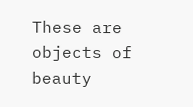These are objects of beauty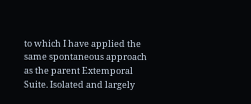to which I have applied the same spontaneous approach as the parent Extemporal Suite. Isolated and largely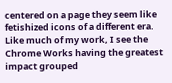centered on a page they seem like fetishized icons of a different era. Like much of my work, I see the Chrome Works having the greatest impact grouped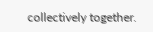collectively together.